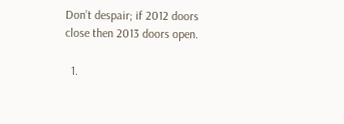Don’t despair; if 2012 doors close then 2013 doors open.

  1.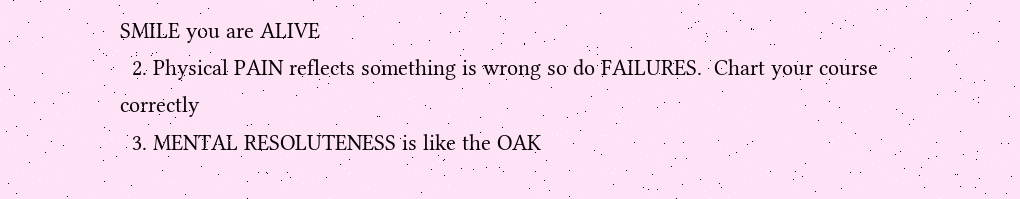SMILE you are ALIVE
  2. Physical PAIN reflects something is wrong so do FAILURES.  Chart your course correctly
  3. MENTAL RESOLUTENESS is like the OAK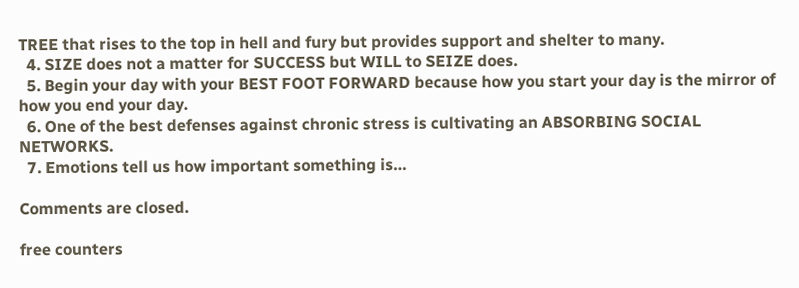TREE that rises to the top in hell and fury but provides support and shelter to many.
  4. SIZE does not a matter for SUCCESS but WILL to SEIZE does.
  5. Begin your day with your BEST FOOT FORWARD because how you start your day is the mirror of how you end your day.
  6. One of the best defenses against chronic stress is cultivating an ABSORBING SOCIAL NETWORKS.
  7. Emotions tell us how important something is…

Comments are closed.

free counters